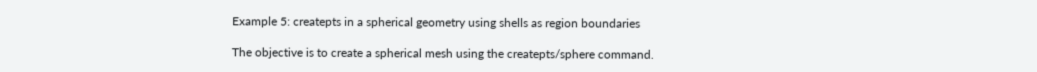Example 5: createpts in a spherical geometry using shells as region boundaries

The objective is to create a spherical mesh using the createpts/sphere command.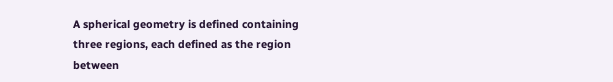A spherical geometry is defined containing three regions, each defined as the region between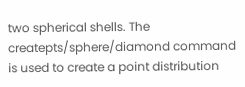two spherical shells. The createpts/sphere/diamond command is used to create a point distribution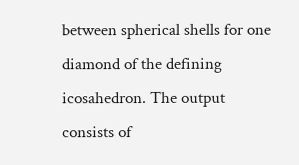between spherical shells for one diamond of the defining icosahedron. The output consists of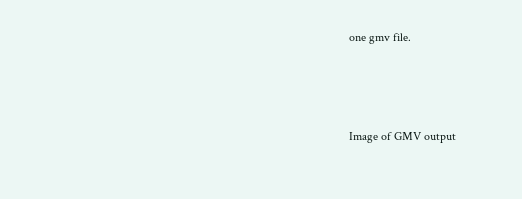one gmv file.



Image of GMV output